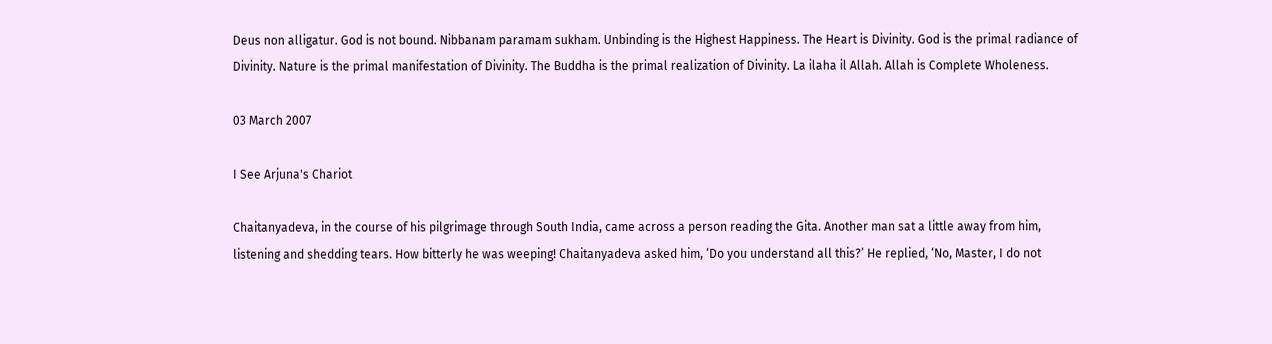Deus non alligatur. God is not bound. Nibbanam paramam sukham. Unbinding is the Highest Happiness. The Heart is Divinity. God is the primal radiance of Divinity. Nature is the primal manifestation of Divinity. The Buddha is the primal realization of Divinity. La ilaha il Allah. Allah is Complete Wholeness.

03 March 2007

I See Arjuna's Chariot

Chaitanyadeva, in the course of his pilgrimage through South India, came across a person reading the Gita. Another man sat a little away from him, listening and shedding tears. How bitterly he was weeping! Chaitanyadeva asked him, ‘Do you understand all this?’ He replied, ‘No, Master, I do not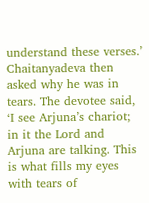understand these verses.’ Chaitanyadeva then asked why he was in tears. The devotee said, ‘I see Arjuna’s chariot; in it the Lord and Arjuna are talking. This is what fills my eyes with tears of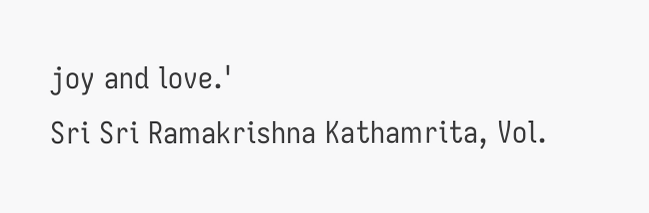joy and love.'
Sri Sri Ramakrishna Kathamrita, Vol.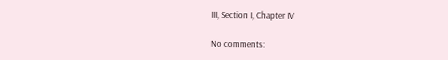III, Section I, Chapter IV

No comments: